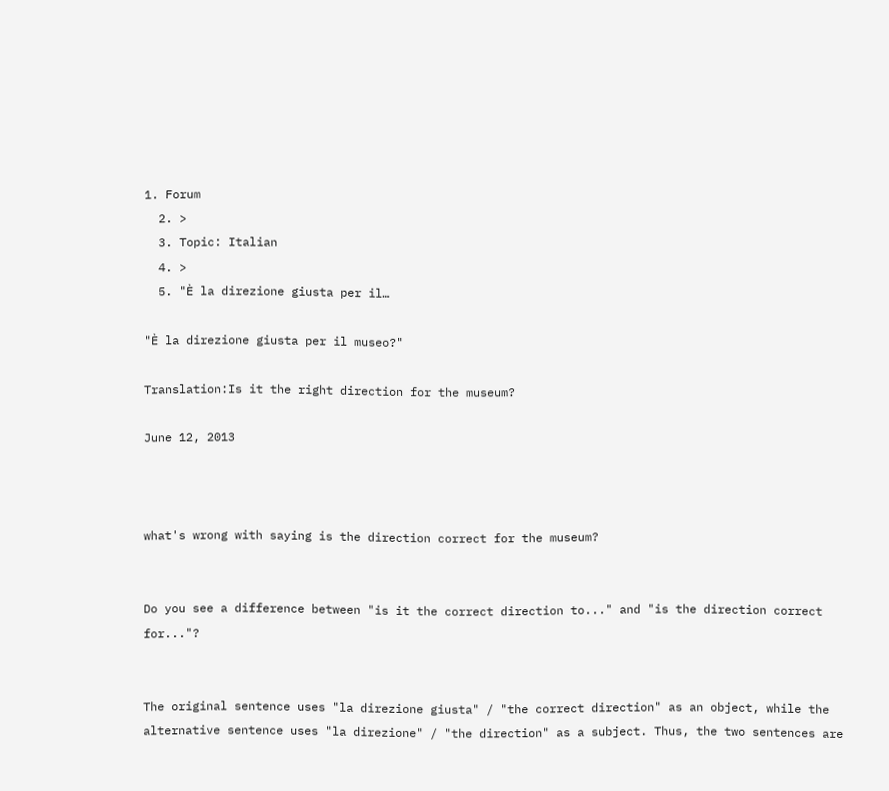1. Forum
  2. >
  3. Topic: Italian
  4. >
  5. "È la direzione giusta per il…

"È la direzione giusta per il museo?"

Translation:Is it the right direction for the museum?

June 12, 2013



what's wrong with saying is the direction correct for the museum?


Do you see a difference between "is it the correct direction to..." and "is the direction correct for..."?


The original sentence uses "la direzione giusta" / "the correct direction" as an object, while the alternative sentence uses "la direzione" / "the direction" as a subject. Thus, the two sentences are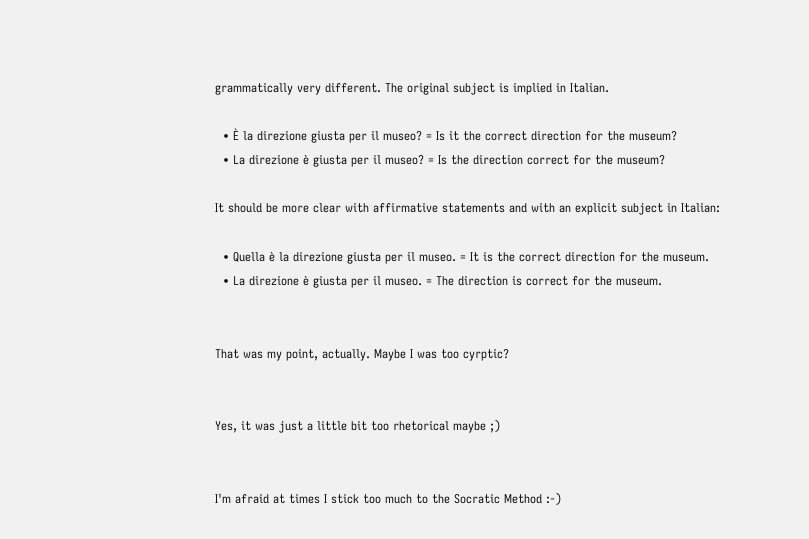grammatically very different. The original subject is implied in Italian.

  • È la direzione giusta per il museo? = Is it the correct direction for the museum?
  • La direzione è giusta per il museo? = Is the direction correct for the museum?

It should be more clear with affirmative statements and with an explicit subject in Italian:

  • Quella è la direzione giusta per il museo. = It is the correct direction for the museum.
  • La direzione è giusta per il museo. = The direction is correct for the museum.


That was my point, actually. Maybe I was too cyrptic?


Yes, it was just a little bit too rhetorical maybe ;)


I'm afraid at times I stick too much to the Socratic Method :-)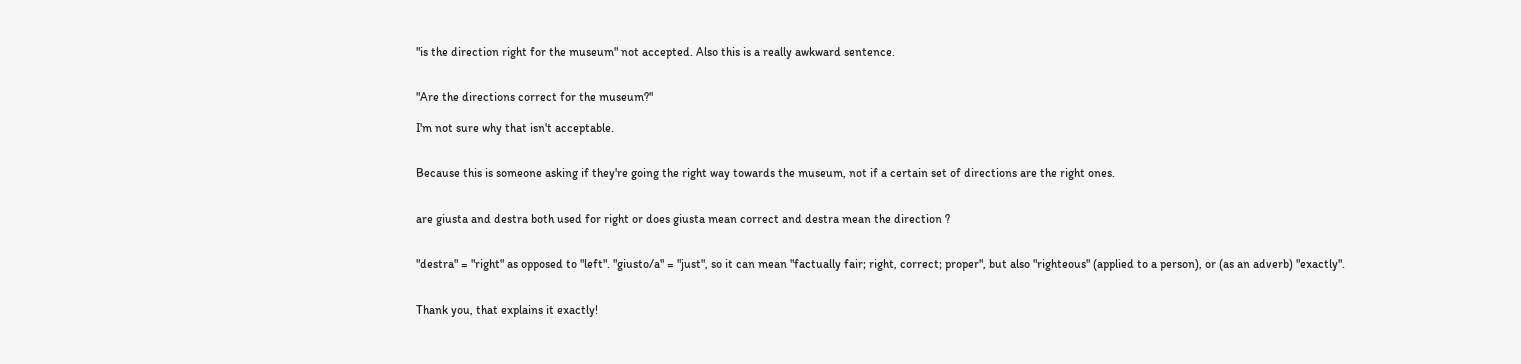"is the direction right for the museum" not accepted. Also this is a really awkward sentence.


"Are the directions correct for the museum?"

I'm not sure why that isn't acceptable.


Because this is someone asking if they're going the right way towards the museum, not if a certain set of directions are the right ones.


are giusta and destra both used for right or does giusta mean correct and destra mean the direction ?


"destra" = "right" as opposed to "left". "giusto/a" = "just", so it can mean "factually fair; right, correct; proper", but also "righteous" (applied to a person), or (as an adverb) "exactly".


Thank you, that explains it exactly!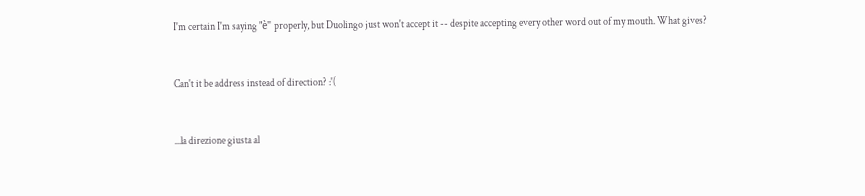I'm certain I'm saying "è" properly, but Duolingo just won't accept it -- despite accepting every other word out of my mouth. What gives?


Can't it be address instead of direction? :'(


...la direzione giusta al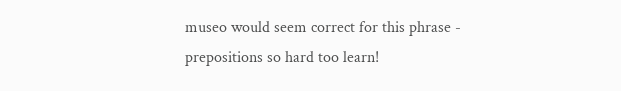museo would seem correct for this phrase - prepositions so hard too learn!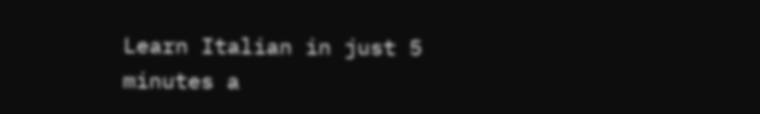Learn Italian in just 5 minutes a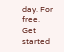day. For free.
Get started